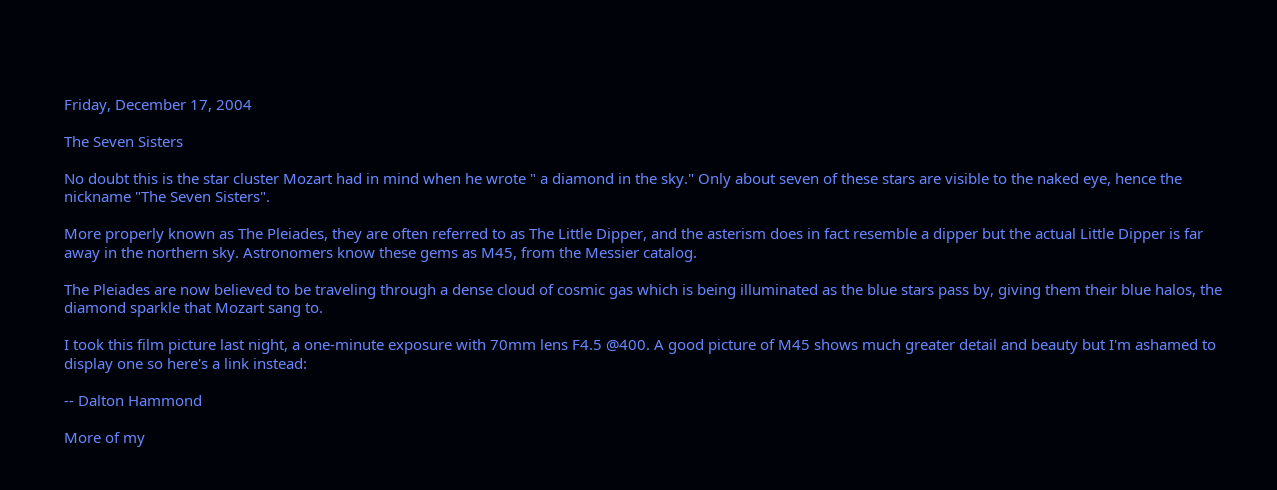Friday, December 17, 2004

The Seven Sisters

No doubt this is the star cluster Mozart had in mind when he wrote " a diamond in the sky." Only about seven of these stars are visible to the naked eye, hence the nickname "The Seven Sisters".

More properly known as The Pleiades, they are often referred to as The Little Dipper, and the asterism does in fact resemble a dipper but the actual Little Dipper is far away in the northern sky. Astronomers know these gems as M45, from the Messier catalog.

The Pleiades are now believed to be traveling through a dense cloud of cosmic gas which is being illuminated as the blue stars pass by, giving them their blue halos, the diamond sparkle that Mozart sang to.

I took this film picture last night, a one-minute exposure with 70mm lens F4.5 @400. A good picture of M45 shows much greater detail and beauty but I'm ashamed to display one so here's a link instead:

-- Dalton Hammond

More of my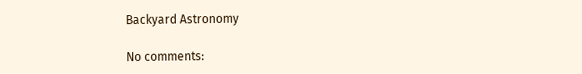Backyard Astronomy

No comments: